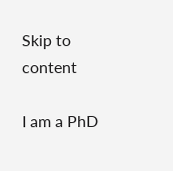Skip to content

I am a PhD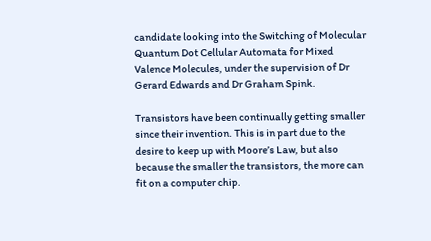candidate looking into the Switching of Molecular Quantum Dot Cellular Automata for Mixed Valence Molecules, under the supervision of Dr Gerard Edwards and Dr Graham Spink.

Transistors have been continually getting smaller since their invention. This is in part due to the desire to keep up with Moore’s Law, but also because the smaller the transistors, the more can fit on a computer chip.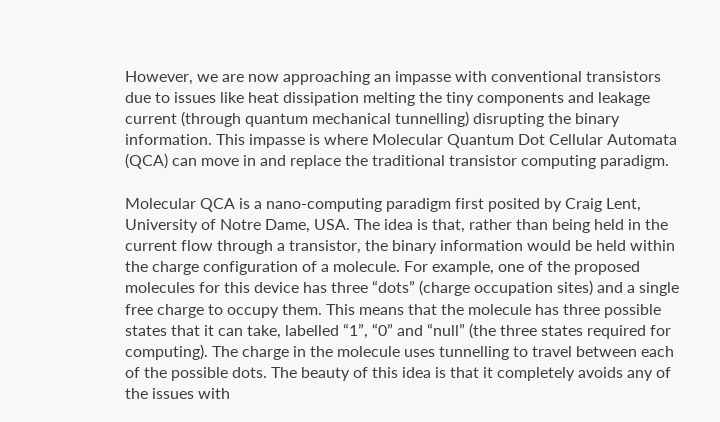However, we are now approaching an impasse with conventional transistors due to issues like heat dissipation melting the tiny components and leakage current (through quantum mechanical tunnelling) disrupting the binary information. This impasse is where Molecular Quantum Dot Cellular Automata (QCA) can move in and replace the traditional transistor computing paradigm.

Molecular QCA is a nano-computing paradigm first posited by Craig Lent, University of Notre Dame, USA. The idea is that, rather than being held in the current flow through a transistor, the binary information would be held within the charge configuration of a molecule. For example, one of the proposed molecules for this device has three “dots” (charge occupation sites) and a single free charge to occupy them. This means that the molecule has three possible states that it can take, labelled “1”, “0” and “null” (the three states required for computing). The charge in the molecule uses tunnelling to travel between each of the possible dots. The beauty of this idea is that it completely avoids any of the issues with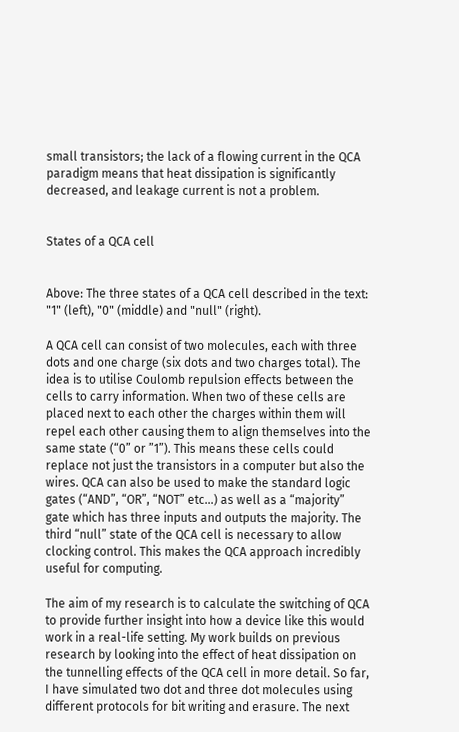small transistors; the lack of a flowing current in the QCA paradigm means that heat dissipation is significantly decreased, and leakage current is not a problem.


States of a QCA cell


Above: The three states of a QCA cell described in the text: "1" (left), "0" (middle) and "null" (right).

A QCA cell can consist of two molecules, each with three dots and one charge (six dots and two charges total). The idea is to utilise Coulomb repulsion effects between the cells to carry information. When two of these cells are placed next to each other the charges within them will repel each other causing them to align themselves into the same state (“0” or ”1”). This means these cells could replace not just the transistors in a computer but also the wires. QCA can also be used to make the standard logic gates (“AND”, “OR”, “NOT” etc…) as well as a “majority” gate which has three inputs and outputs the majority. The third “null” state of the QCA cell is necessary to allow clocking control. This makes the QCA approach incredibly useful for computing.

The aim of my research is to calculate the switching of QCA to provide further insight into how a device like this would work in a real-life setting. My work builds on previous research by looking into the effect of heat dissipation on the tunnelling effects of the QCA cell in more detail. So far, I have simulated two dot and three dot molecules using different protocols for bit writing and erasure. The next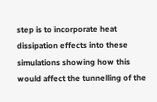step is to incorporate heat dissipation effects into these simulations showing how this would affect the tunnelling of the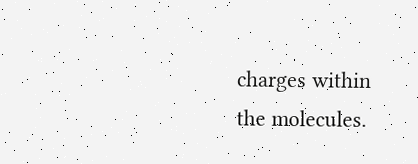charges within the molecules.